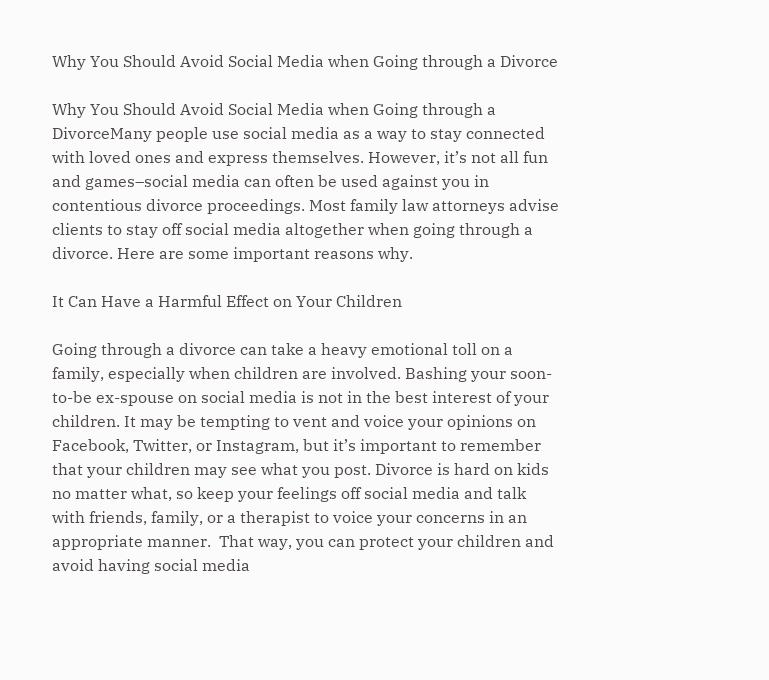Why You Should Avoid Social Media when Going through a Divorce

Why You Should Avoid Social Media when Going through a DivorceMany people use social media as a way to stay connected with loved ones and express themselves. However, it’s not all fun and games–social media can often be used against you in contentious divorce proceedings. Most family law attorneys advise clients to stay off social media altogether when going through a divorce. Here are some important reasons why.

It Can Have a Harmful Effect on Your Children

Going through a divorce can take a heavy emotional toll on a family, especially when children are involved. Bashing your soon-to-be ex-spouse on social media is not in the best interest of your children. It may be tempting to vent and voice your opinions on Facebook, Twitter, or Instagram, but it’s important to remember that your children may see what you post. Divorce is hard on kids no matter what, so keep your feelings off social media and talk with friends, family, or a therapist to voice your concerns in an appropriate manner.  That way, you can protect your children and avoid having social media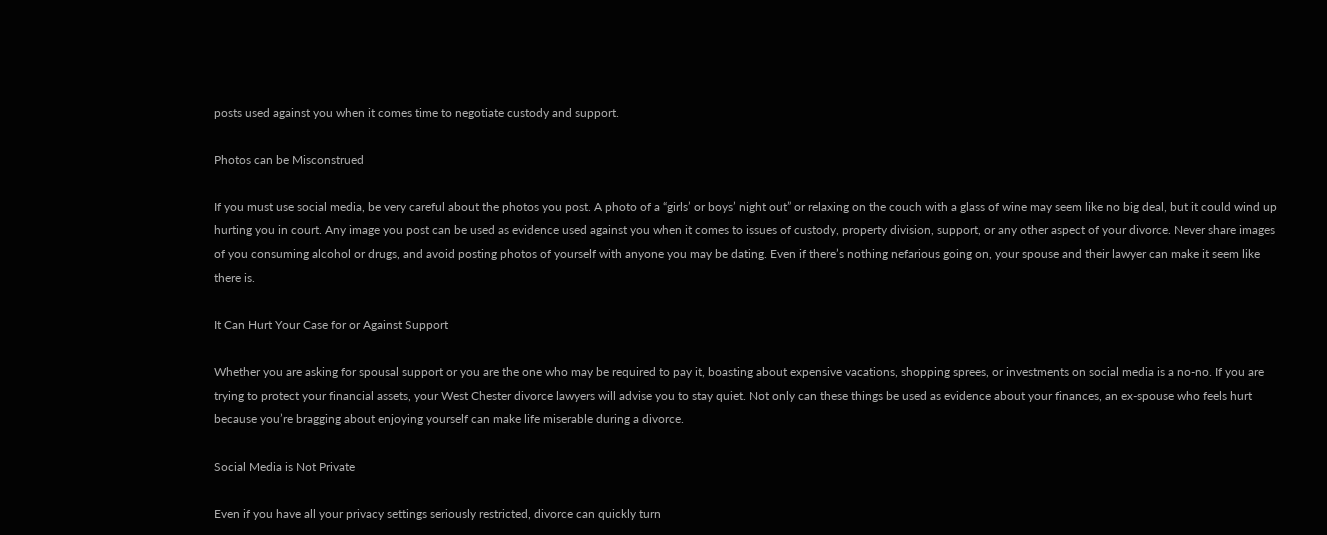posts used against you when it comes time to negotiate custody and support.

Photos can be Misconstrued

If you must use social media, be very careful about the photos you post. A photo of a “girls’ or boys’ night out” or relaxing on the couch with a glass of wine may seem like no big deal, but it could wind up hurting you in court. Any image you post can be used as evidence used against you when it comes to issues of custody, property division, support, or any other aspect of your divorce. Never share images of you consuming alcohol or drugs, and avoid posting photos of yourself with anyone you may be dating. Even if there’s nothing nefarious going on, your spouse and their lawyer can make it seem like there is.

It Can Hurt Your Case for or Against Support

Whether you are asking for spousal support or you are the one who may be required to pay it, boasting about expensive vacations, shopping sprees, or investments on social media is a no-no. If you are trying to protect your financial assets, your West Chester divorce lawyers will advise you to stay quiet. Not only can these things be used as evidence about your finances, an ex-spouse who feels hurt because you’re bragging about enjoying yourself can make life miserable during a divorce.

Social Media is Not Private

Even if you have all your privacy settings seriously restricted, divorce can quickly turn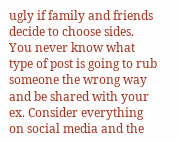ugly if family and friends decide to choose sides. You never know what type of post is going to rub someone the wrong way and be shared with your ex. Consider everything on social media and the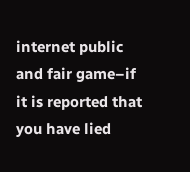internet public and fair game–if it is reported that you have lied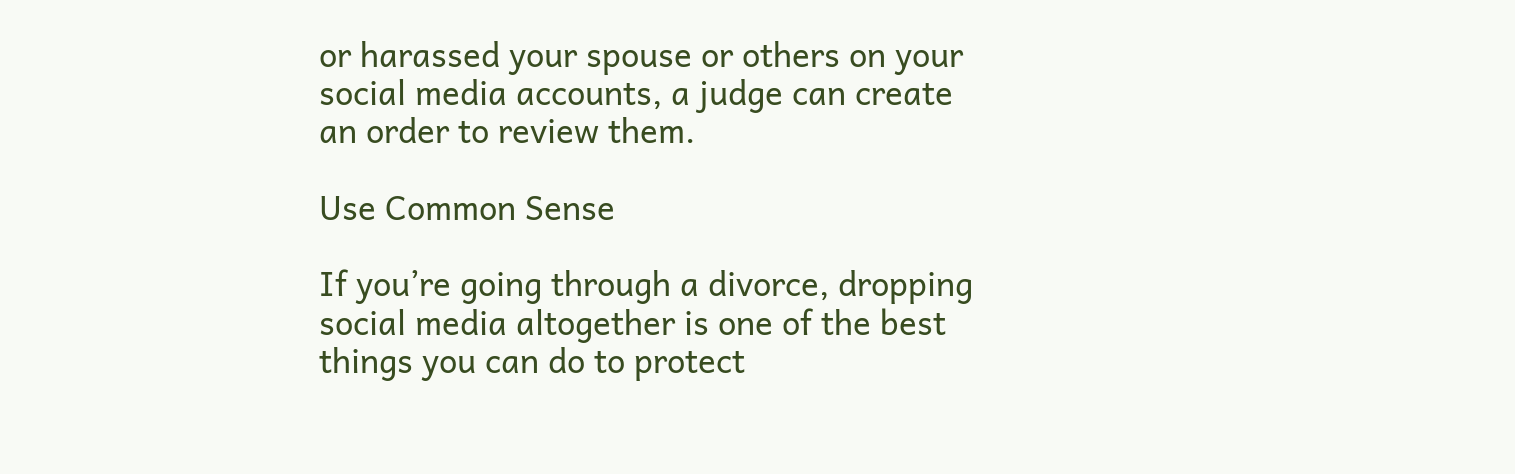or harassed your spouse or others on your social media accounts, a judge can create an order to review them.

Use Common Sense

If you’re going through a divorce, dropping social media altogether is one of the best things you can do to protect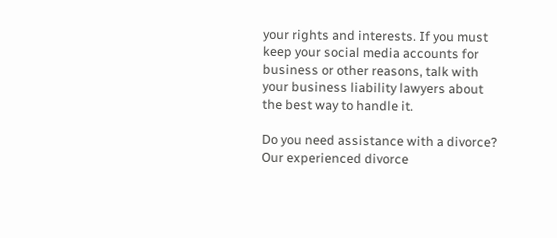your rights and interests. If you must keep your social media accounts for business or other reasons, talk with your business liability lawyers about the best way to handle it.

Do you need assistance with a divorce? Our experienced divorce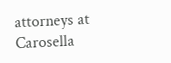attorneys at Carosella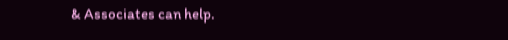& Associates can help.